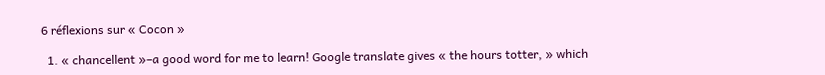6 réflexions sur « Cocon »

  1. « chancellent »–a good word for me to learn! Google translate gives « the hours totter, » which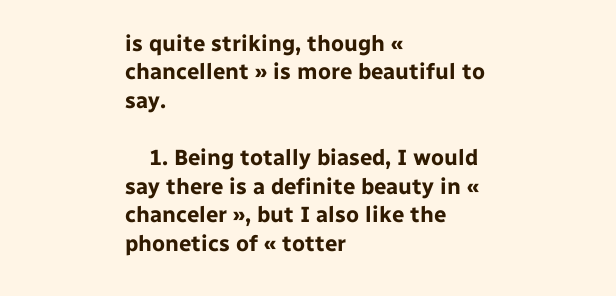is quite striking, though « chancellent » is more beautiful to say.

    1. Being totally biased, I would say there is a definite beauty in « chanceler », but I also like the phonetics of « totter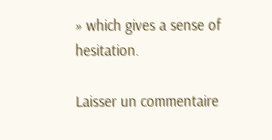» which gives a sense of hesitation.

Laisser un commentaire